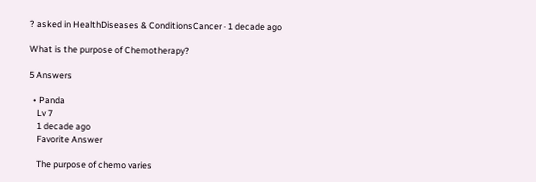? asked in HealthDiseases & ConditionsCancer · 1 decade ago

What is the purpose of Chemotherapy?

5 Answers

  • Panda
    Lv 7
    1 decade ago
    Favorite Answer

    The purpose of chemo varies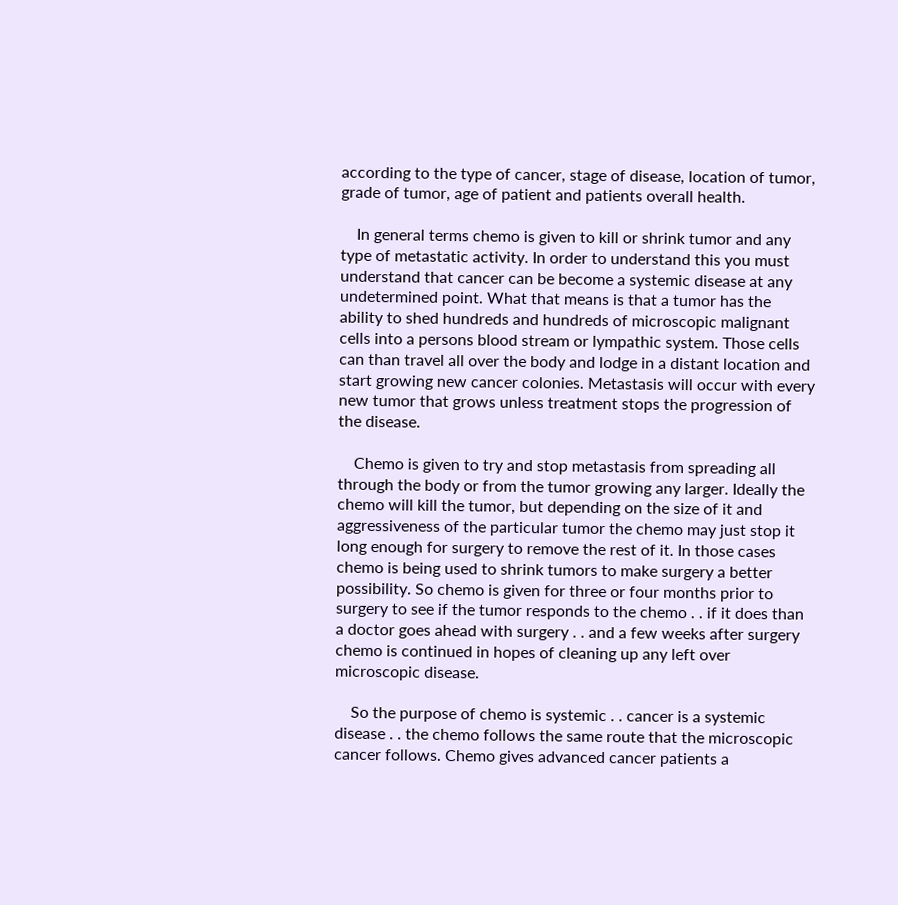according to the type of cancer, stage of disease, location of tumor, grade of tumor, age of patient and patients overall health.

    In general terms chemo is given to kill or shrink tumor and any type of metastatic activity. In order to understand this you must understand that cancer can be become a systemic disease at any undetermined point. What that means is that a tumor has the ability to shed hundreds and hundreds of microscopic malignant cells into a persons blood stream or lympathic system. Those cells can than travel all over the body and lodge in a distant location and start growing new cancer colonies. Metastasis will occur with every new tumor that grows unless treatment stops the progression of the disease.

    Chemo is given to try and stop metastasis from spreading all through the body or from the tumor growing any larger. Ideally the chemo will kill the tumor, but depending on the size of it and aggressiveness of the particular tumor the chemo may just stop it long enough for surgery to remove the rest of it. In those cases chemo is being used to shrink tumors to make surgery a better possibility. So chemo is given for three or four months prior to surgery to see if the tumor responds to the chemo . . if it does than a doctor goes ahead with surgery . . and a few weeks after surgery chemo is continued in hopes of cleaning up any left over microscopic disease.

    So the purpose of chemo is systemic . . cancer is a systemic disease . . the chemo follows the same route that the microscopic cancer follows. Chemo gives advanced cancer patients a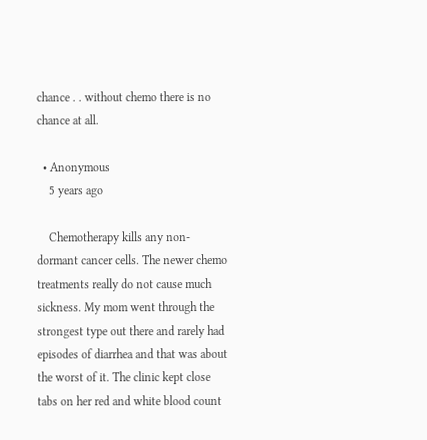chance . . without chemo there is no chance at all.

  • Anonymous
    5 years ago

    Chemotherapy kills any non-dormant cancer cells. The newer chemo treatments really do not cause much sickness. My mom went through the strongest type out there and rarely had episodes of diarrhea and that was about the worst of it. The clinic kept close tabs on her red and white blood count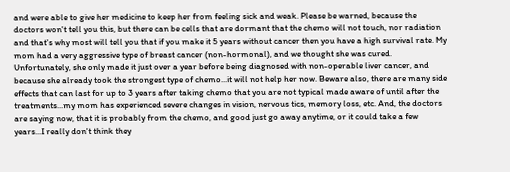and were able to give her medicine to keep her from feeling sick and weak. Please be warned, because the doctors won't tell you this, but there can be cells that are dormant that the chemo will not touch, nor radiation and that's why most will tell you that if you make it 5 years without cancer then you have a high survival rate. My mom had a very aggressive type of breast cancer (non-hormonal), and we thought she was cured. Unfortunately, she only made it just over a year before being diagnosed with non-operable liver cancer, and because she already took the strongest type of chemo...it will not help her now. Beware also, there are many side effects that can last for up to 3 years after taking chemo that you are not typical made aware of until after the treatments...my mom has experienced severe changes in vision, nervous tics, memory loss, etc. And, the doctors are saying now, that it is probably from the chemo, and good just go away anytime, or it could take a few years...I really don't think they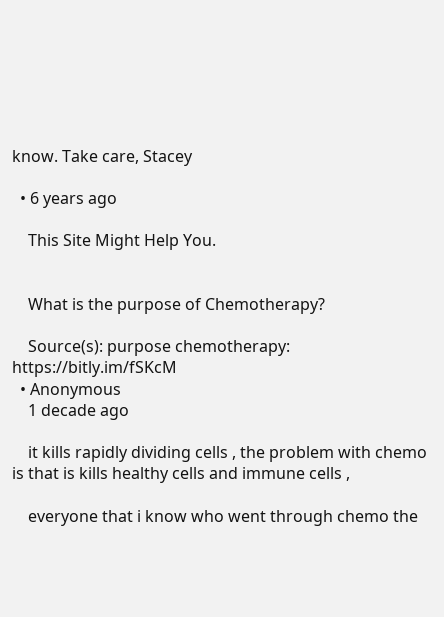know. Take care, Stacey

  • 6 years ago

    This Site Might Help You.


    What is the purpose of Chemotherapy?

    Source(s): purpose chemotherapy: https://bitly.im/fSKcM
  • Anonymous
    1 decade ago

    it kills rapidly dividing cells , the problem with chemo is that is kills healthy cells and immune cells ,

    everyone that i know who went through chemo the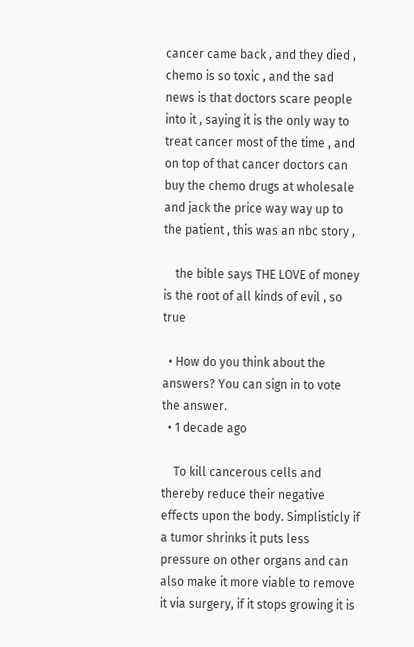cancer came back , and they died , chemo is so toxic , and the sad news is that doctors scare people into it , saying it is the only way to treat cancer most of the time , and on top of that cancer doctors can buy the chemo drugs at wholesale and jack the price way way up to the patient , this was an nbc story ,

    the bible says THE LOVE of money is the root of all kinds of evil , so true

  • How do you think about the answers? You can sign in to vote the answer.
  • 1 decade ago

    To kill cancerous cells and thereby reduce their negative effects upon the body. Simplisticly if a tumor shrinks it puts less pressure on other organs and can also make it more viable to remove it via surgery, if it stops growing it is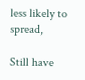less likely to spread,

Still have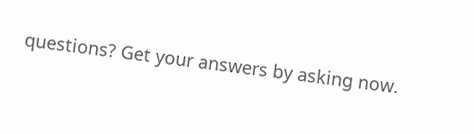questions? Get your answers by asking now.